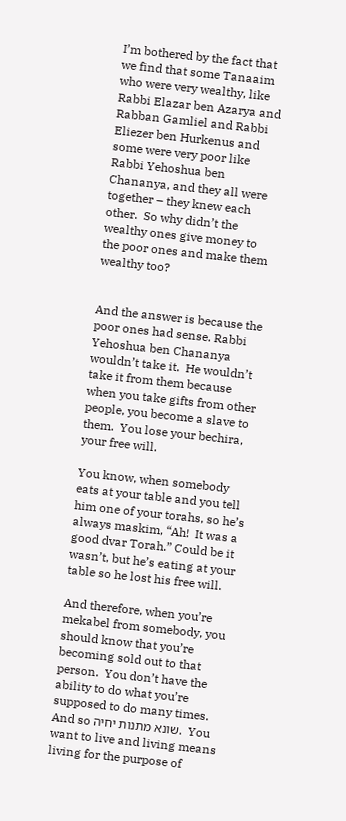I’m bothered by the fact that we find that some Tanaaim who were very wealthy, like Rabbi Elazar ben Azarya and Rabban Gamliel and Rabbi Eliezer ben Hurkenus and some were very poor like Rabbi Yehoshua ben Chananya, and they all were together – they knew each other.  So why didn’t the wealthy ones give money to the poor ones and make them wealthy too?


And the answer is because the poor ones had sense. Rabbi Yehoshua ben Chananya  wouldn’t take it.  He wouldn’t take it from them because when you take gifts from other people, you become a slave to them.  You lose your bechira, your free will.

You know, when somebody eats at your table and you tell him one of your torahs, so he’s always maskim, “Ah!  It was a good dvar Torah.” Could be it wasn’t, but he’s eating at your table so he lost his free will.

And therefore, when you’re mekabel from somebody, you should know that you’re becoming sold out to that person.  You don’t have the ability to do what you’re supposed to do many times.  And so שונא מתנות יחיה.  You want to live and living means living for the purpose of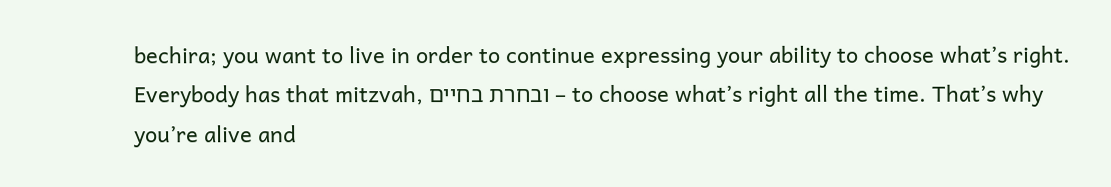bechira; you want to live in order to continue expressing your ability to choose what’s right. Everybody has that mitzvah, ובחרת בחיים – to choose what’s right all the time. That’s why you’re alive and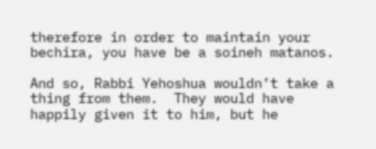therefore in order to maintain your bechira, you have be a soineh matanos.

And so, Rabbi Yehoshua wouldn’t take a thing from them.  They would have happily given it to him, but he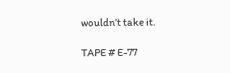wouldn’t take it.

TAPE # E-77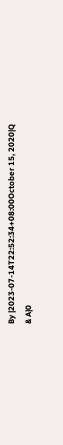By |2023-07-14T22:52:34+08:00October 15, 2020|Q & A|0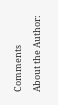Comments

About the Author: